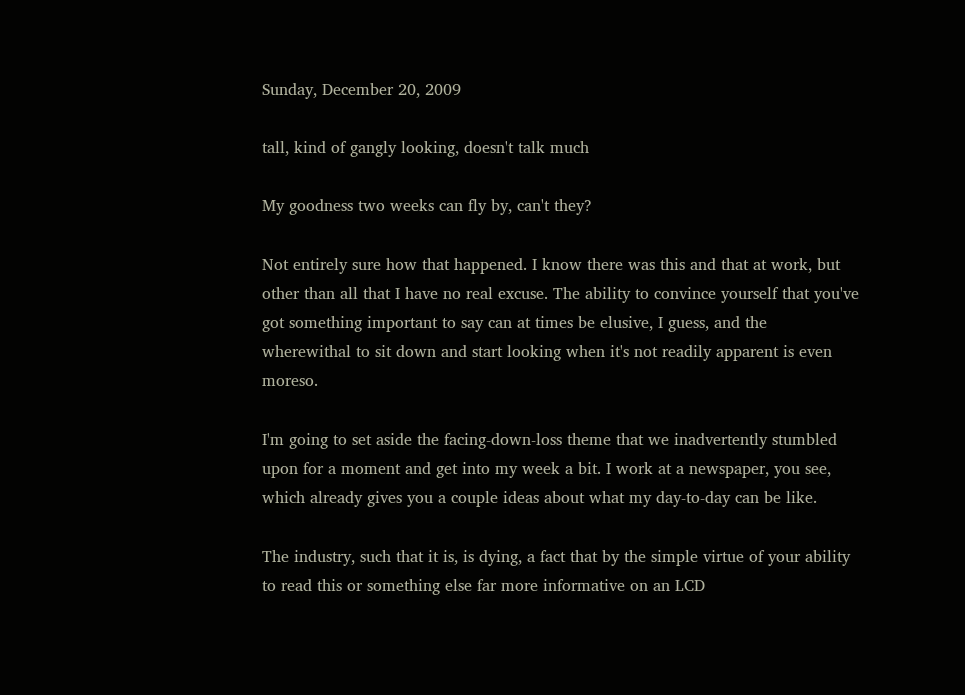Sunday, December 20, 2009

tall, kind of gangly looking, doesn't talk much

My goodness two weeks can fly by, can't they?

Not entirely sure how that happened. I know there was this and that at work, but other than all that I have no real excuse. The ability to convince yourself that you've got something important to say can at times be elusive, I guess, and the wherewithal to sit down and start looking when it's not readily apparent is even moreso.

I'm going to set aside the facing-down-loss theme that we inadvertently stumbled upon for a moment and get into my week a bit. I work at a newspaper, you see, which already gives you a couple ideas about what my day-to-day can be like.

The industry, such that it is, is dying, a fact that by the simple virtue of your ability to read this or something else far more informative on an LCD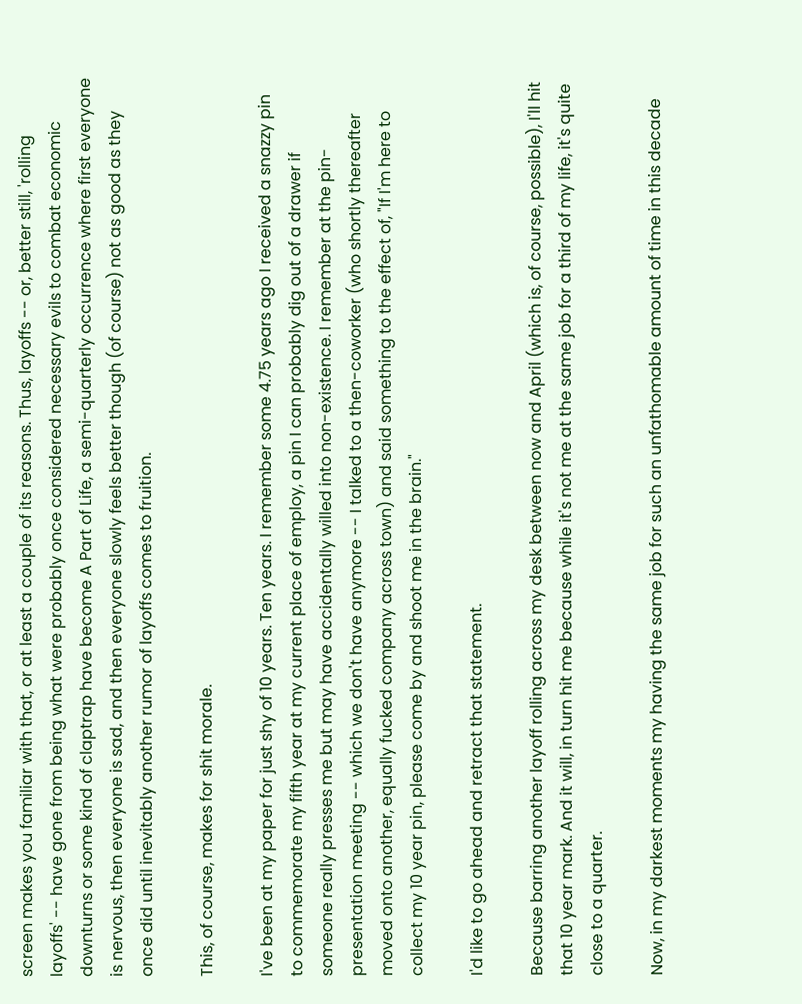screen makes you familiar with that, or at least a couple of its reasons. Thus, layoffs -- or, better still, 'rolling layoffs' -- have gone from being what were probably once considered necessary evils to combat economic downturns or some kind of claptrap have become A Part of Life, a semi-quarterly occurrence where first everyone is nervous, then everyone is sad, and then everyone slowly feels better though (of course) not as good as they once did until inevitably another rumor of layoffs comes to fruition.

This, of course, makes for shit morale.

I've been at my paper for just shy of 10 years. Ten years. I remember some 4.75 years ago I received a snazzy pin to commemorate my fifth year at my current place of employ, a pin I can probably dig out of a drawer if someone really presses me but may have accidentally willed into non-existence. I remember at the pin-presentation meeting -- which we don't have anymore -- I talked to a then-coworker (who shortly thereafter moved onto another, equally fucked company across town) and said something to the effect of, "If I'm here to collect my 10 year pin, please come by and shoot me in the brain."

I'd like to go ahead and retract that statement.

Because barring another layoff rolling across my desk between now and April (which is, of course, possible), I'll hit that 10 year mark. And it will, in turn hit me because while it's not me at the same job for a third of my life, it's quite close to a quarter.

Now, in my darkest moments my having the same job for such an unfathomable amount of time in this decade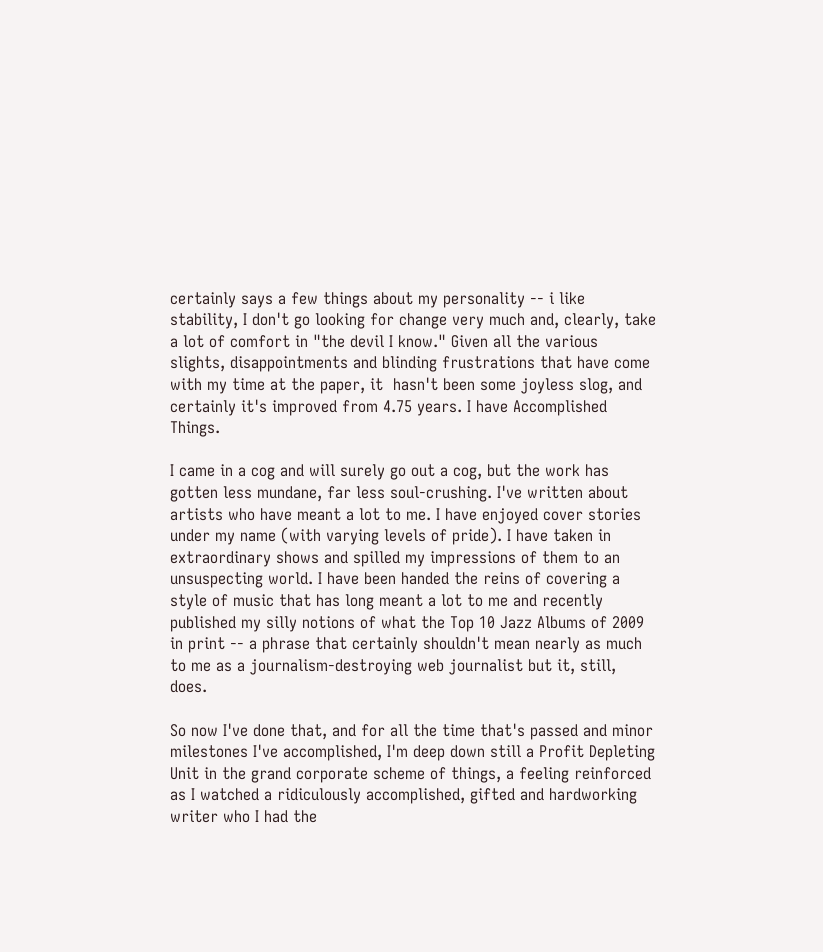certainly says a few things about my personality -- i like stability, I don't go looking for change very much and, clearly, take a lot of comfort in "the devil I know." Given all the various slights, disappointments and blinding frustrations that have come with my time at the paper, it  hasn't been some joyless slog, and certainly it's improved from 4.75 years. I have Accomplished Things.

I came in a cog and will surely go out a cog, but the work has gotten less mundane, far less soul-crushing. I've written about artists who have meant a lot to me. I have enjoyed cover stories under my name (with varying levels of pride). I have taken in extraordinary shows and spilled my impressions of them to an unsuspecting world. I have been handed the reins of covering a style of music that has long meant a lot to me and recently published my silly notions of what the Top 10 Jazz Albums of 2009 in print -- a phrase that certainly shouldn't mean nearly as much to me as a journalism-destroying web journalist but it, still, does.

So now I've done that, and for all the time that's passed and minor milestones I've accomplished, I'm deep down still a Profit Depleting Unit in the grand corporate scheme of things, a feeling reinforced as I watched a ridiculously accomplished, gifted and hardworking writer who I had the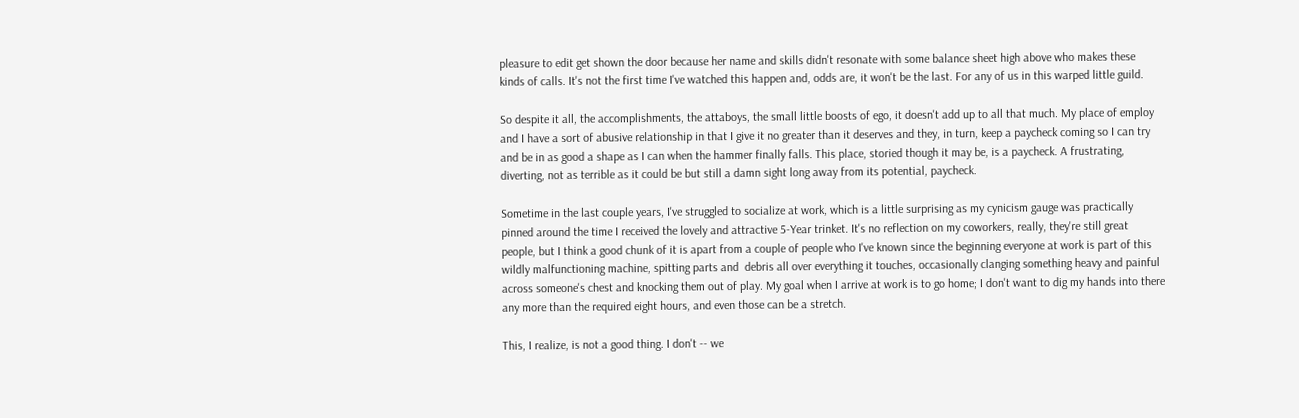pleasure to edit get shown the door because her name and skills didn't resonate with some balance sheet high above who makes these kinds of calls. It's not the first time I've watched this happen and, odds are, it won't be the last. For any of us in this warped little guild.

So despite it all, the accomplishments, the attaboys, the small little boosts of ego, it doesn't add up to all that much. My place of employ and I have a sort of abusive relationship in that I give it no greater than it deserves and they, in turn, keep a paycheck coming so I can try and be in as good a shape as I can when the hammer finally falls. This place, storied though it may be, is a paycheck. A frustrating, diverting, not as terrible as it could be but still a damn sight long away from its potential, paycheck.

Sometime in the last couple years, I've struggled to socialize at work, which is a little surprising as my cynicism gauge was practically pinned around the time I received the lovely and attractive 5-Year trinket. It's no reflection on my coworkers, really, they're still great people, but I think a good chunk of it is apart from a couple of people who I've known since the beginning everyone at work is part of this wildly malfunctioning machine, spitting parts and  debris all over everything it touches, occasionally clanging something heavy and painful across someone's chest and knocking them out of play. My goal when I arrive at work is to go home; I don't want to dig my hands into there any more than the required eight hours, and even those can be a stretch.

This, I realize, is not a good thing. I don't -- we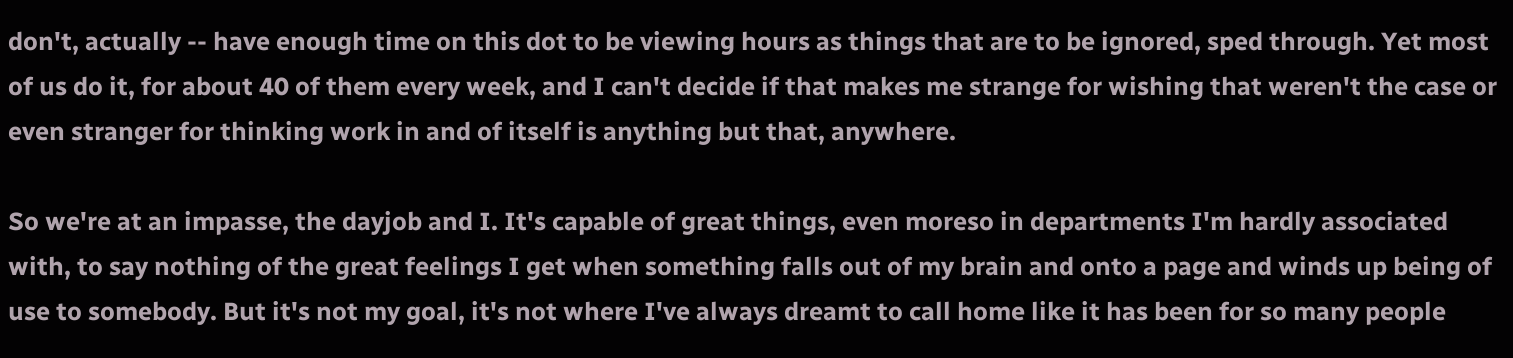don't, actually -- have enough time on this dot to be viewing hours as things that are to be ignored, sped through. Yet most of us do it, for about 40 of them every week, and I can't decide if that makes me strange for wishing that weren't the case or even stranger for thinking work in and of itself is anything but that, anywhere.

So we're at an impasse, the dayjob and I. It's capable of great things, even moreso in departments I'm hardly associated with, to say nothing of the great feelings I get when something falls out of my brain and onto a page and winds up being of use to somebody. But it's not my goal, it's not where I've always dreamt to call home like it has been for so many people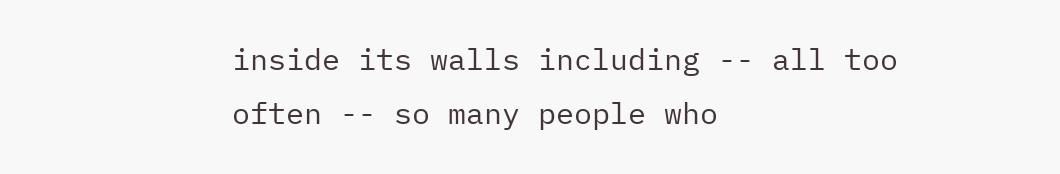inside its walls including -- all too often -- so many people who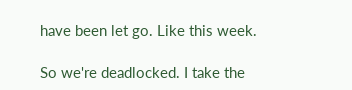have been let go. Like this week.

So we're deadlocked. I take the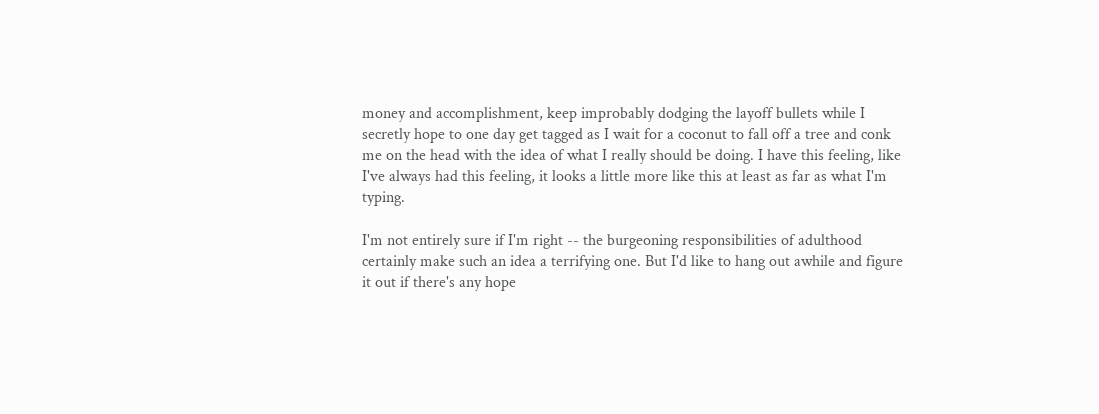money and accomplishment, keep improbably dodging the layoff bullets while I secretly hope to one day get tagged as I wait for a coconut to fall off a tree and conk me on the head with the idea of what I really should be doing. I have this feeling, like I've always had this feeling, it looks a little more like this at least as far as what I'm typing.

I'm not entirely sure if I'm right -- the burgeoning responsibilities of adulthood certainly make such an idea a terrifying one. But I'd like to hang out awhile and figure it out if there's any hope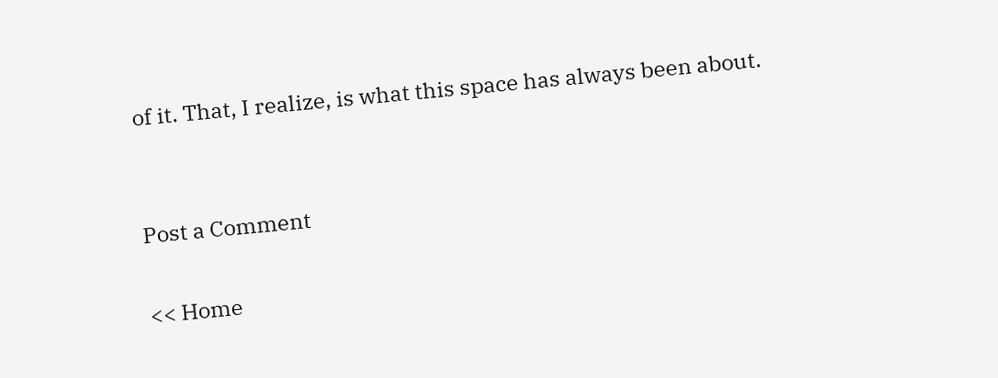of it. That, I realize, is what this space has always been about.


Post a Comment

<< Home